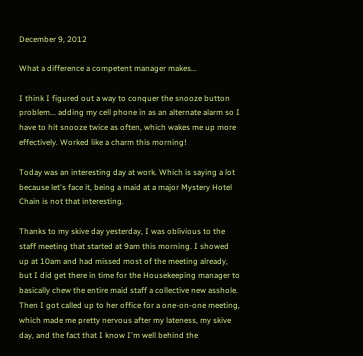December 9, 2012

What a difference a competent manager makes...

I think I figured out a way to conquer the snooze button problem... adding my cell phone in as an alternate alarm so I have to hit snooze twice as often, which wakes me up more effectively. Worked like a charm this morning!

Today was an interesting day at work. Which is saying a lot because let's face it, being a maid at a major Mystery Hotel Chain is not that interesting.

Thanks to my skive day yesterday, I was oblivious to the staff meeting that started at 9am this morning. I showed up at 10am and had missed most of the meeting already, but I did get there in time for the Housekeeping manager to basically chew the entire maid staff a collective new asshole. Then I got called up to her office for a one-on-one meeting, which made me pretty nervous after my lateness, my skive day, and the fact that I know I'm well behind the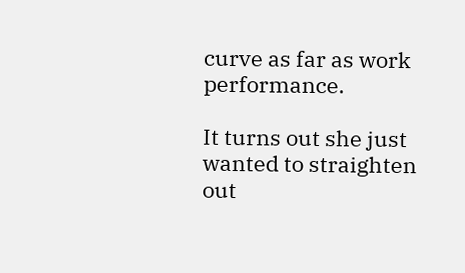curve as far as work performance.

It turns out she just wanted to straighten out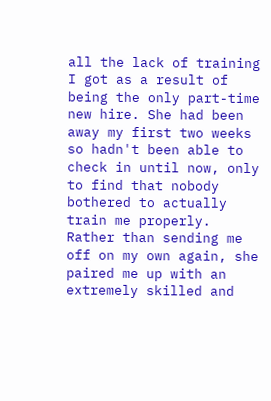all the lack of training I got as a result of being the only part-time new hire. She had been away my first two weeks so hadn't been able to check in until now, only to find that nobody bothered to actually train me properly. Rather than sending me off on my own again, she paired me up with an extremely skilled and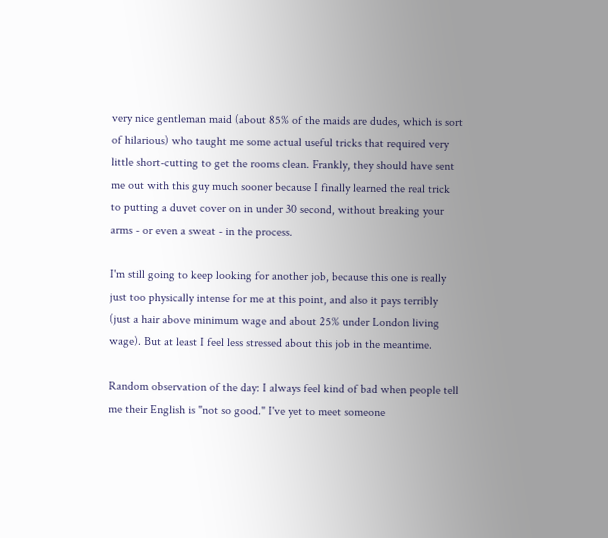very nice gentleman maid (about 85% of the maids are dudes, which is sort of hilarious) who taught me some actual useful tricks that required very little short-cutting to get the rooms clean. Frankly, they should have sent me out with this guy much sooner because I finally learned the real trick to putting a duvet cover on in under 30 second, without breaking your arms - or even a sweat - in the process.

I'm still going to keep looking for another job, because this one is really just too physically intense for me at this point, and also it pays terribly (just a hair above minimum wage and about 25% under London living wage). But at least I feel less stressed about this job in the meantime.

Random observation of the day: I always feel kind of bad when people tell me their English is "not so good." I've yet to meet someone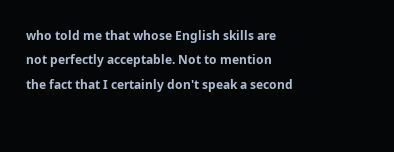who told me that whose English skills are not perfectly acceptable. Not to mention the fact that I certainly don't speak a second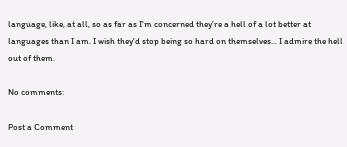language, like, at all, so as far as I'm concerned they're a hell of a lot better at languages than I am. I wish they'd stop being so hard on themselves... I admire the hell out of them.

No comments:

Post a Comment